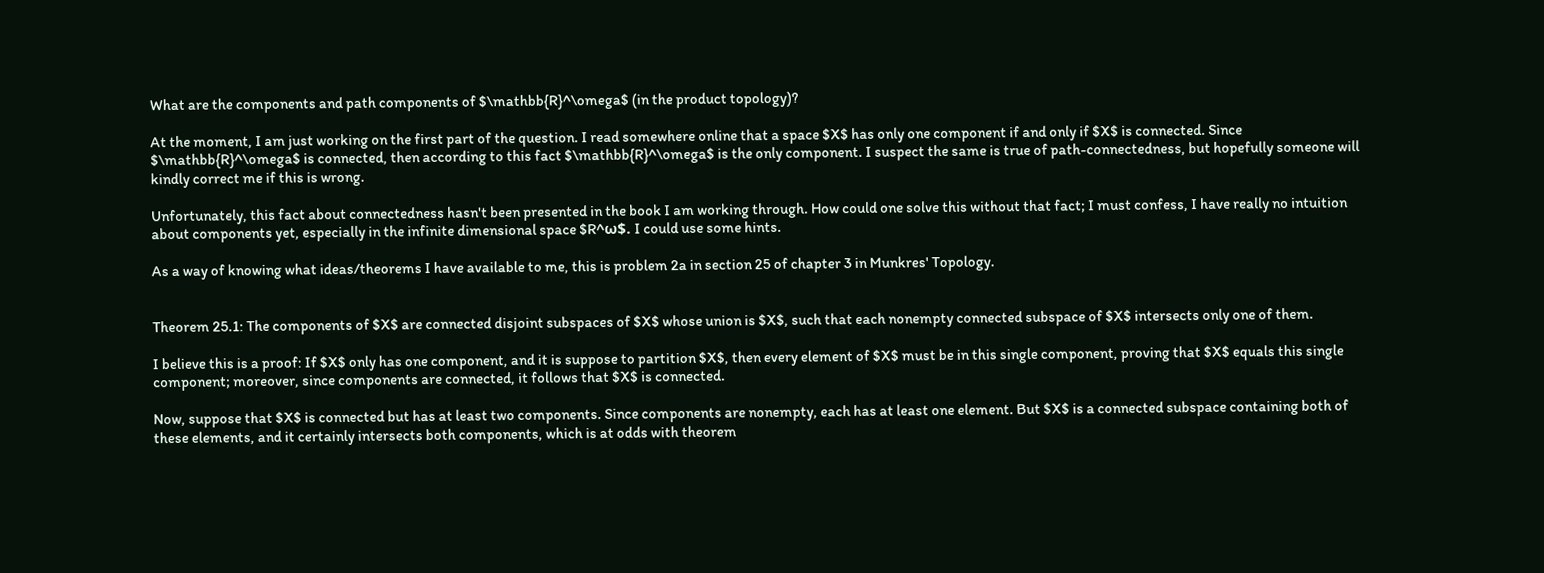What are the components and path components of $\mathbb{R}^\omega$ (in the product topology)?

At the moment, I am just working on the first part of the question. I read somewhere online that a space $X$ has only one component if and only if $X$ is connected. Since $\mathbb{R}^\omega$ is connected, then according to this fact $\mathbb{R}^\omega$ is the only component. I suspect the same is true of path-connectedness, but hopefully someone will kindly correct me if this is wrong.

Unfortunately, this fact about connectedness hasn't been presented in the book I am working through. How could one solve this without that fact; I must confess, I have really no intuition about components yet, especially in the infinite dimensional space $R^ω$. I could use some hints.

As a way of knowing what ideas/theorems I have available to me, this is problem 2a in section 25 of chapter 3 in Munkres' Topology.


Theorem 25.1: The components of $X$ are connected disjoint subspaces of $X$ whose union is $X$, such that each nonempty connected subspace of $X$ intersects only one of them.

I believe this is a proof: If $X$ only has one component, and it is suppose to partition $X$, then every element of $X$ must be in this single component, proving that $X$ equals this single component; moreover, since components are connected, it follows that $X$ is connected.

Now, suppose that $X$ is connected but has at least two components. Since components are nonempty, each has at least one element. But $X$ is a connected subspace containing both of these elements, and it certainly intersects both components, which is at odds with theorem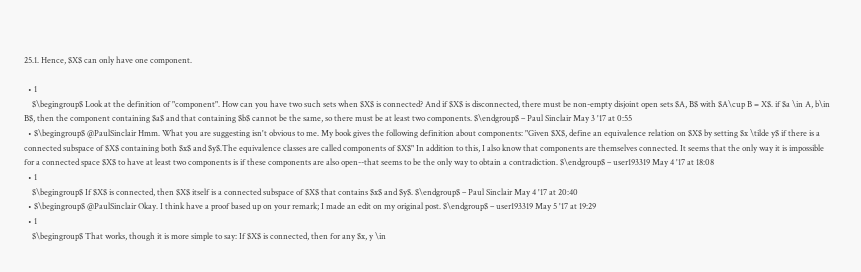25.1. Hence, $X$ can only have one component.

  • 1
    $\begingroup$ Look at the definition of "component". How can you have two such sets when $X$ is connected? And if $X$ is disconnected, there must be non-empty disjoint open sets $A, B$ with $A\cup B = X$. if $a \in A, b\in B$, then the component containing $a$ and that containing $b$ cannot be the same, so there must be at least two components. $\endgroup$ – Paul Sinclair May 3 '17 at 0:55
  • $\begingroup$ @PaulSinclair Hmm. What you are suggesting isn't obvious to me. My book gives the following definition about components: "Given $X$, define an equivalence relation on $X$ by setting $x \tilde y$ if there is a connected subspace of $X$ containing both $x$ and $y$.The equivalence classes are called components of $X$" In addition to this, I also know that components are themselves connected. It seems that the only way it is impossible for a connected space $X$ to have at least two components is if these components are also open--that seems to be the only way to obtain a contradiction. $\endgroup$ – user193319 May 4 '17 at 18:08
  • 1
    $\begingroup$ If $X$ is connected, then $X$ itself is a connected subspace of $X$ that contains $x$ and $y$. $\endgroup$ – Paul Sinclair May 4 '17 at 20:40
  • $\begingroup$ @PaulSinclair Okay. I think have a proof based up on your remark; I made an edit on my original post. $\endgroup$ – user193319 May 5 '17 at 19:29
  • 1
    $\begingroup$ That works, though it is more simple to say: If $X$ is connected, then for any $x, y \in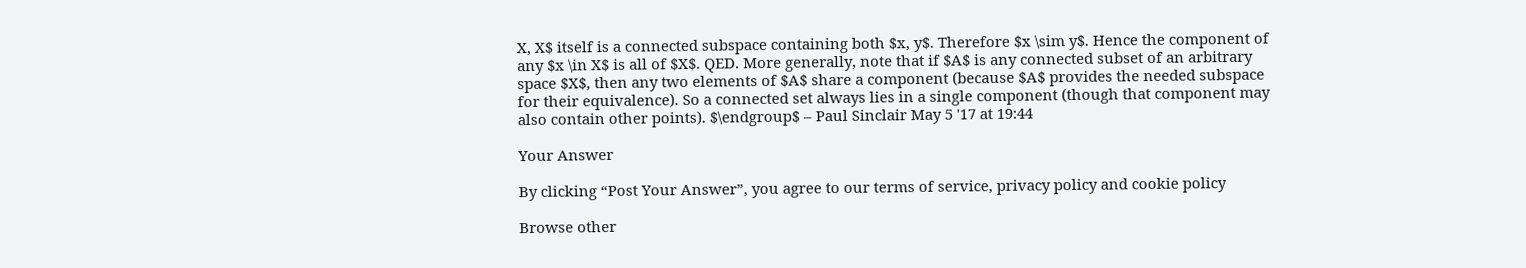X, X$ itself is a connected subspace containing both $x, y$. Therefore $x \sim y$. Hence the component of any $x \in X$ is all of $X$. QED. More generally, note that if $A$ is any connected subset of an arbitrary space $X$, then any two elements of $A$ share a component (because $A$ provides the needed subspace for their equivalence). So a connected set always lies in a single component (though that component may also contain other points). $\endgroup$ – Paul Sinclair May 5 '17 at 19:44

Your Answer

By clicking “Post Your Answer”, you agree to our terms of service, privacy policy and cookie policy

Browse other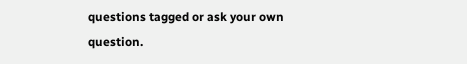questions tagged or ask your own question.